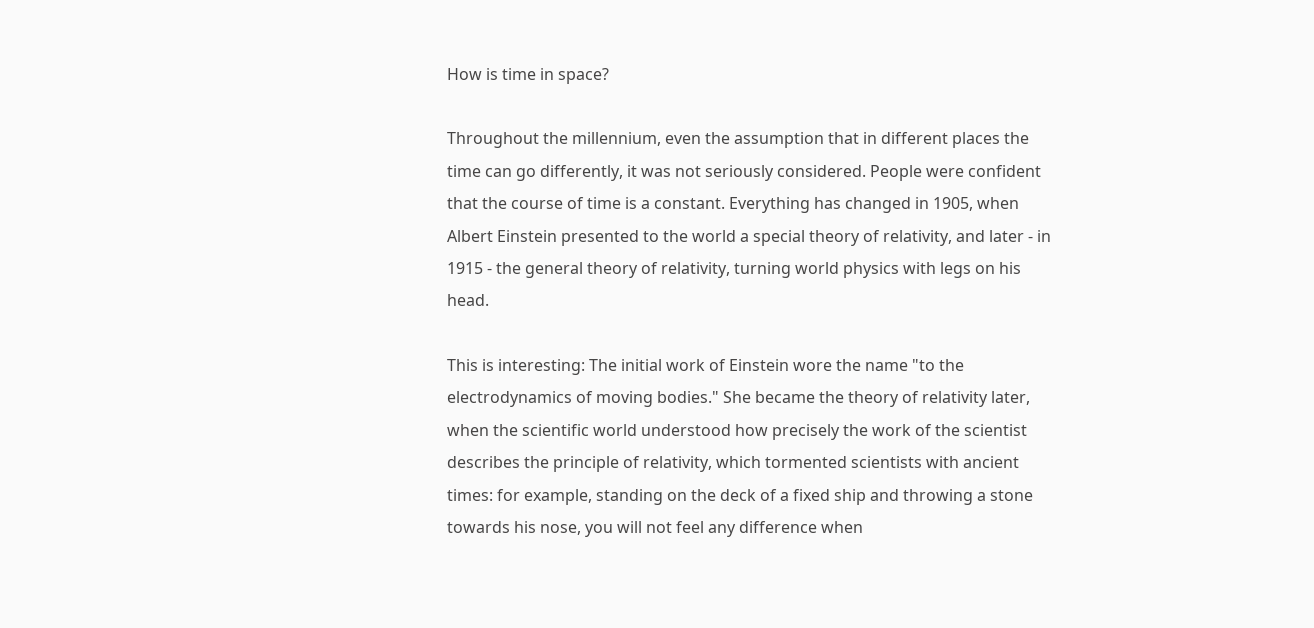How is time in space?

Throughout the millennium, even the assumption that in different places the time can go differently, it was not seriously considered. People were confident that the course of time is a constant. Everything has changed in 1905, when Albert Einstein presented to the world a special theory of relativity, and later - in 1915 - the general theory of relativity, turning world physics with legs on his head.

This is interesting: The initial work of Einstein wore the name "to the electrodynamics of moving bodies." She became the theory of relativity later, when the scientific world understood how precisely the work of the scientist describes the principle of relativity, which tormented scientists with ancient times: for example, standing on the deck of a fixed ship and throwing a stone towards his nose, you will not feel any difference when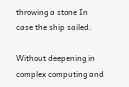throwing a stone In case the ship sailed.

Without deepening in complex computing and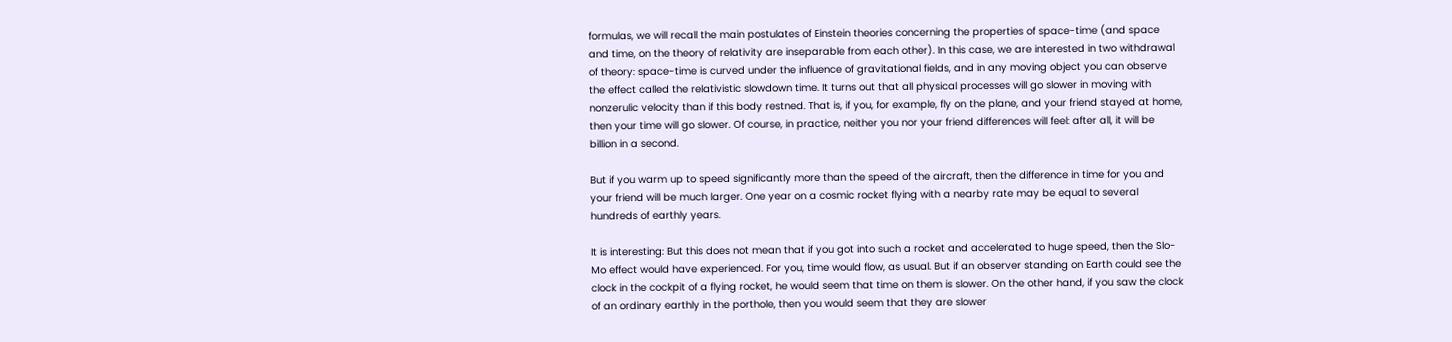formulas, we will recall the main postulates of Einstein theories concerning the properties of space-time (and space and time, on the theory of relativity are inseparable from each other). In this case, we are interested in two withdrawal of theory: space-time is curved under the influence of gravitational fields, and in any moving object you can observe the effect called the relativistic slowdown time. It turns out that all physical processes will go slower in moving with nonzerulic velocity than if this body restned. That is, if you, for example, fly on the plane, and your friend stayed at home, then your time will go slower. Of course, in practice, neither you nor your friend differences will feel: after all, it will be billion in a second.

But if you warm up to speed significantly more than the speed of the aircraft, then the difference in time for you and your friend will be much larger. One year on a cosmic rocket flying with a nearby rate may be equal to several hundreds of earthly years.

It is interesting: But this does not mean that if you got into such a rocket and accelerated to huge speed, then the Slo-Mo effect would have experienced. For you, time would flow, as usual. But if an observer standing on Earth could see the clock in the cockpit of a flying rocket, he would seem that time on them is slower. On the other hand, if you saw the clock of an ordinary earthly in the porthole, then you would seem that they are slower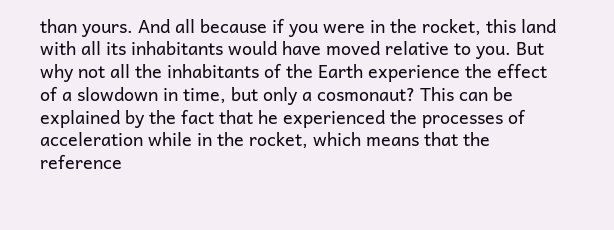than yours. And all because if you were in the rocket, this land with all its inhabitants would have moved relative to you. But why not all the inhabitants of the Earth experience the effect of a slowdown in time, but only a cosmonaut? This can be explained by the fact that he experienced the processes of acceleration while in the rocket, which means that the reference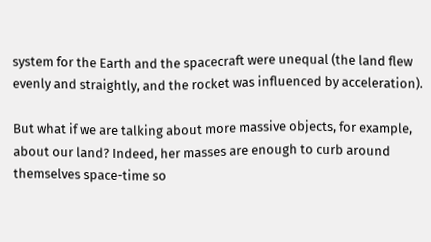system for the Earth and the spacecraft were unequal (the land flew evenly and straightly, and the rocket was influenced by acceleration).

But what if we are talking about more massive objects, for example, about our land? Indeed, her masses are enough to curb around themselves space-time so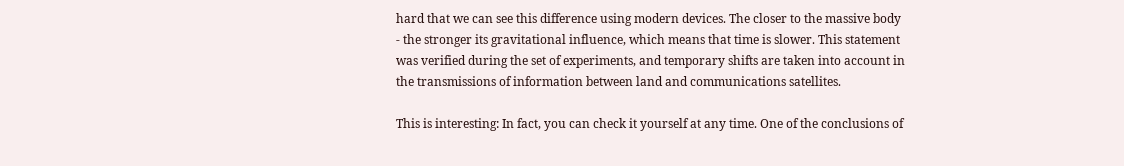hard that we can see this difference using modern devices. The closer to the massive body - the stronger its gravitational influence, which means that time is slower. This statement was verified during the set of experiments, and temporary shifts are taken into account in the transmissions of information between land and communications satellites.

This is interesting: In fact, you can check it yourself at any time. One of the conclusions of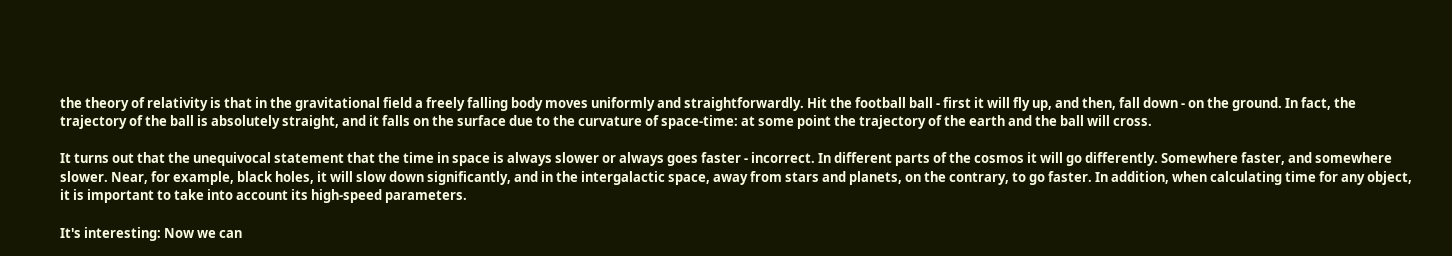the theory of relativity is that in the gravitational field a freely falling body moves uniformly and straightforwardly. Hit the football ball - first it will fly up, and then, fall down - on the ground. In fact, the trajectory of the ball is absolutely straight, and it falls on the surface due to the curvature of space-time: at some point the trajectory of the earth and the ball will cross.

It turns out that the unequivocal statement that the time in space is always slower or always goes faster - incorrect. In different parts of the cosmos it will go differently. Somewhere faster, and somewhere slower. Near, for example, black holes, it will slow down significantly, and in the intergalactic space, away from stars and planets, on the contrary, to go faster. In addition, when calculating time for any object, it is important to take into account its high-speed parameters.

It's interesting: Now we can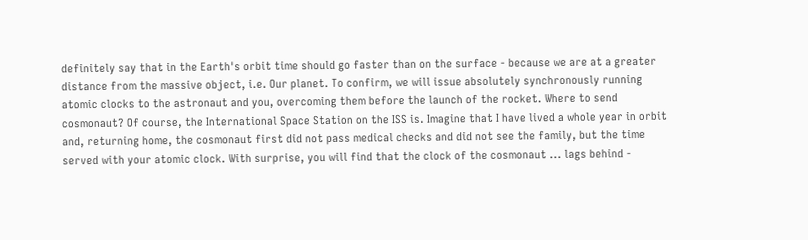definitely say that in the Earth's orbit time should go faster than on the surface - because we are at a greater distance from the massive object, i.e. Our planet. To confirm, we will issue absolutely synchronously running atomic clocks to the astronaut and you, overcoming them before the launch of the rocket. Where to send cosmonaut? Of course, the International Space Station on the ISS is. Imagine that I have lived a whole year in orbit and, returning home, the cosmonaut first did not pass medical checks and did not see the family, but the time served with your atomic clock. With surprise, you will find that the clock of the cosmonaut ... lags behind -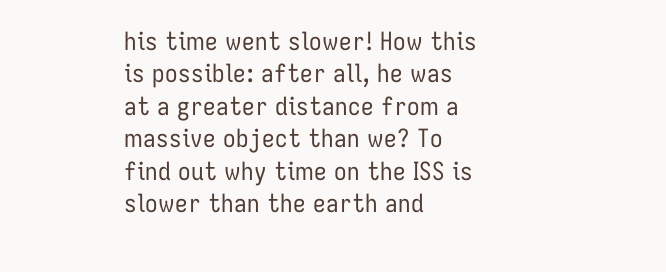his time went slower! How this is possible: after all, he was at a greater distance from a massive object than we? To find out why time on the ISS is slower than the earth and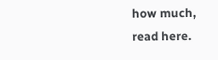how much, read here.